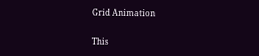Grid Animation

This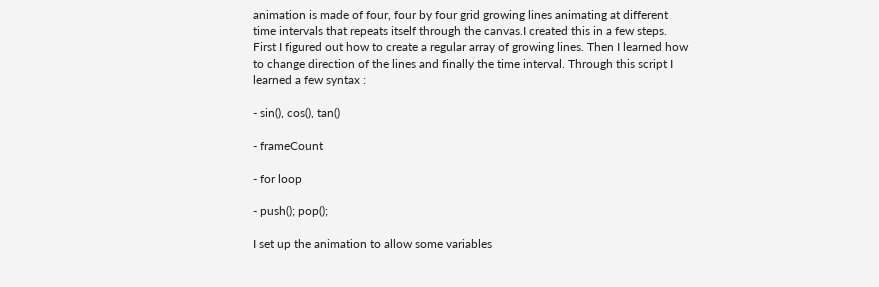animation is made of four, four by four grid growing lines animating at different time intervals that repeats itself through the canvas.I created this in a few steps. First I figured out how to create a regular array of growing lines. Then I learned how to change direction of the lines and finally the time interval. Through this script I learned a few syntax :

- sin(), cos(), tan()

- frameCount

- for loop

- push(); pop();

I set up the animation to allow some variables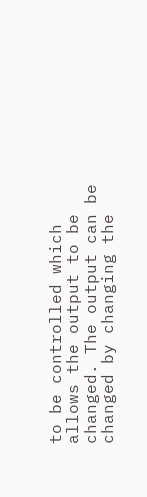to be controlled which allows the output to be changed. The output can be changed by changing the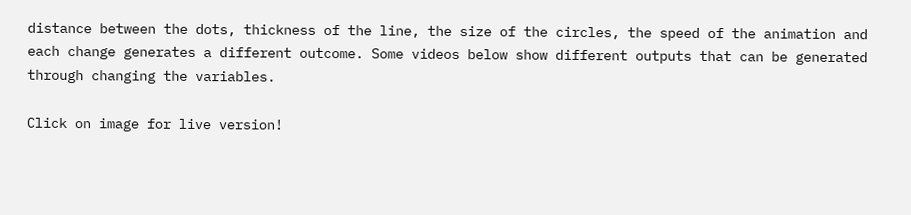distance between the dots, thickness of the line, the size of the circles, the speed of the animation and each change generates a different outcome. Some videos below show different outputs that can be generated through changing the variables.

Click on image for live version!